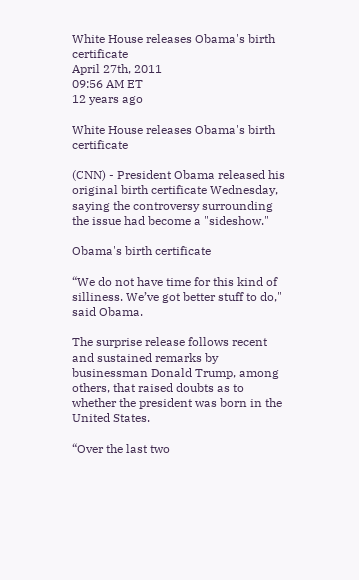White House releases Obama's birth certificate
April 27th, 2011
09:56 AM ET
12 years ago

White House releases Obama's birth certificate

(CNN) - President Obama released his original birth certificate Wednesday, saying the controversy surrounding the issue had become a "sideshow."

Obama's birth certificate

“We do not have time for this kind of silliness. We’ve got better stuff to do," said Obama.

The surprise release follows recent and sustained remarks by businessman Donald Trump, among others, that raised doubts as to whether the president was born in the United States.

“Over the last two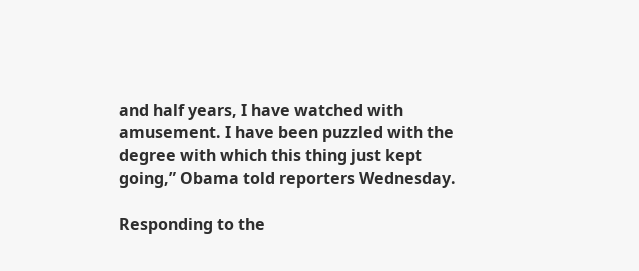and half years, I have watched with amusement. I have been puzzled with the degree with which this thing just kept going,” Obama told reporters Wednesday.

Responding to the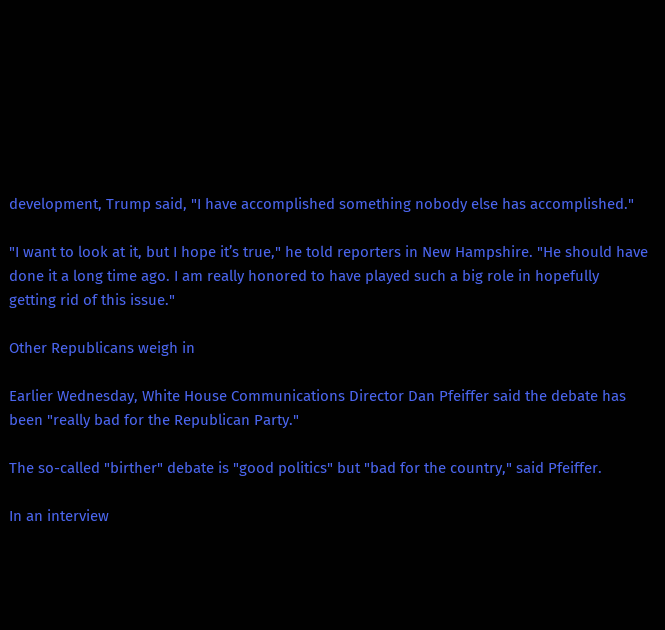development, Trump said, "I have accomplished something nobody else has accomplished."

"I want to look at it, but I hope it’s true," he told reporters in New Hampshire. "He should have done it a long time ago. I am really honored to have played such a big role in hopefully getting rid of this issue."

Other Republicans weigh in

Earlier Wednesday, White House Communications Director Dan Pfeiffer said the debate has been "really bad for the Republican Party."

The so-called "birther" debate is "good politics" but "bad for the country," said Pfeiffer.

In an interview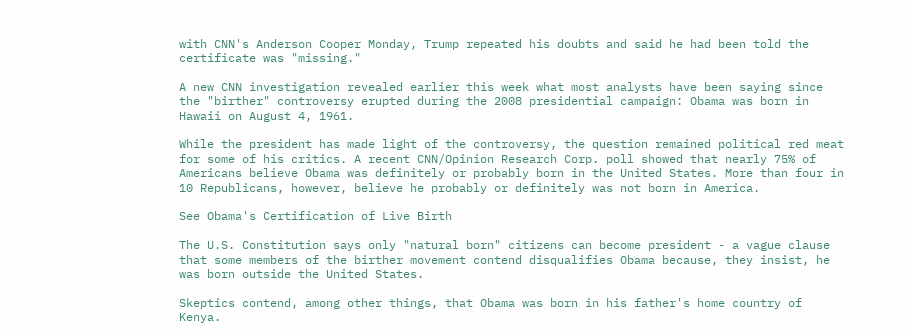with CNN's Anderson Cooper Monday, Trump repeated his doubts and said he had been told the certificate was "missing."

A new CNN investigation revealed earlier this week what most analysts have been saying since the "birther" controversy erupted during the 2008 presidential campaign: Obama was born in Hawaii on August 4, 1961.

While the president has made light of the controversy, the question remained political red meat for some of his critics. A recent CNN/Opinion Research Corp. poll showed that nearly 75% of Americans believe Obama was definitely or probably born in the United States. More than four in 10 Republicans, however, believe he probably or definitely was not born in America.

See Obama's Certification of Live Birth

The U.S. Constitution says only "natural born" citizens can become president - a vague clause that some members of the birther movement contend disqualifies Obama because, they insist, he was born outside the United States.

Skeptics contend, among other things, that Obama was born in his father's home country of Kenya.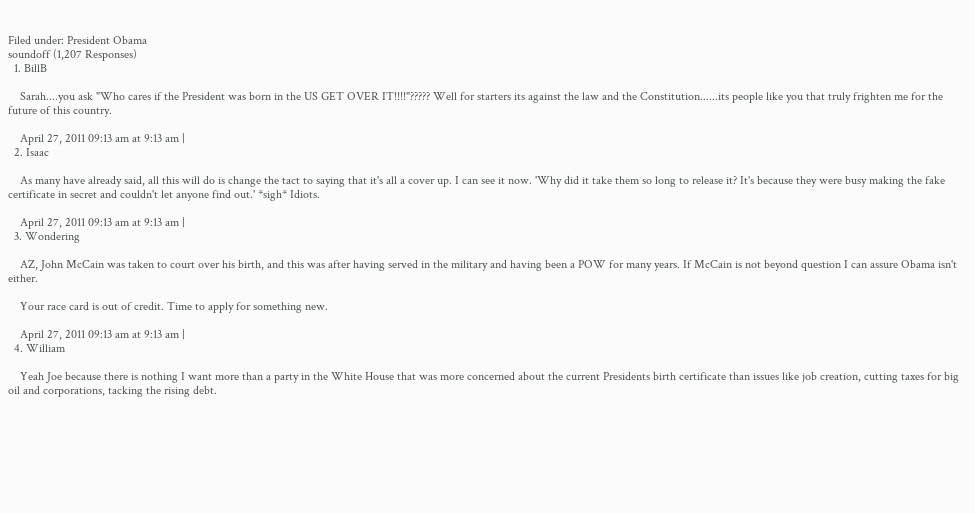Filed under: President Obama
soundoff (1,207 Responses)
  1. BillB

    Sarah....you ask "Who cares if the President was born in the US GET OVER IT!!!!"????? Well for starters its against the law and the Constitution......its people like you that truly frighten me for the future of this country.

    April 27, 2011 09:13 am at 9:13 am |
  2. Isaac

    As many have already said, all this will do is change the tact to saying that it's all a cover up. I can see it now. 'Why did it take them so long to release it? It's because they were busy making the fake certificate in secret and couldn't let anyone find out.' *sigh* Idiots.

    April 27, 2011 09:13 am at 9:13 am |
  3. Wondering

    AZ, John McCain was taken to court over his birth, and this was after having served in the military and having been a POW for many years. If McCain is not beyond question I can assure Obama isn't either.

    Your race card is out of credit. Time to apply for something new.

    April 27, 2011 09:13 am at 9:13 am |
  4. William

    Yeah Joe because there is nothing I want more than a party in the White House that was more concerned about the current Presidents birth certificate than issues like job creation, cutting taxes for big oil and corporations, tacking the rising debt.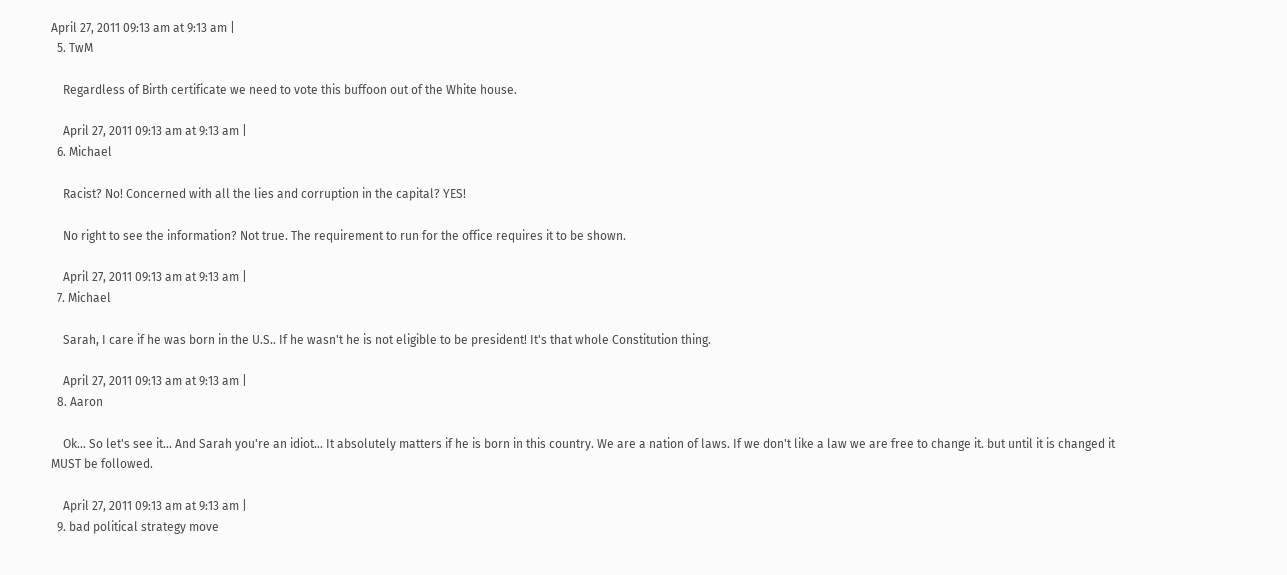April 27, 2011 09:13 am at 9:13 am |
  5. TwM

    Regardless of Birth certificate we need to vote this buffoon out of the White house.

    April 27, 2011 09:13 am at 9:13 am |
  6. Michael

    Racist? No! Concerned with all the lies and corruption in the capital? YES!

    No right to see the information? Not true. The requirement to run for the office requires it to be shown.

    April 27, 2011 09:13 am at 9:13 am |
  7. Michael

    Sarah, I care if he was born in the U.S.. If he wasn't he is not eligible to be president! It's that whole Constitution thing.

    April 27, 2011 09:13 am at 9:13 am |
  8. Aaron

    Ok... So let's see it... And Sarah you're an idiot... It absolutely matters if he is born in this country. We are a nation of laws. If we don't like a law we are free to change it. but until it is changed it MUST be followed.

    April 27, 2011 09:13 am at 9:13 am |
  9. bad political strategy move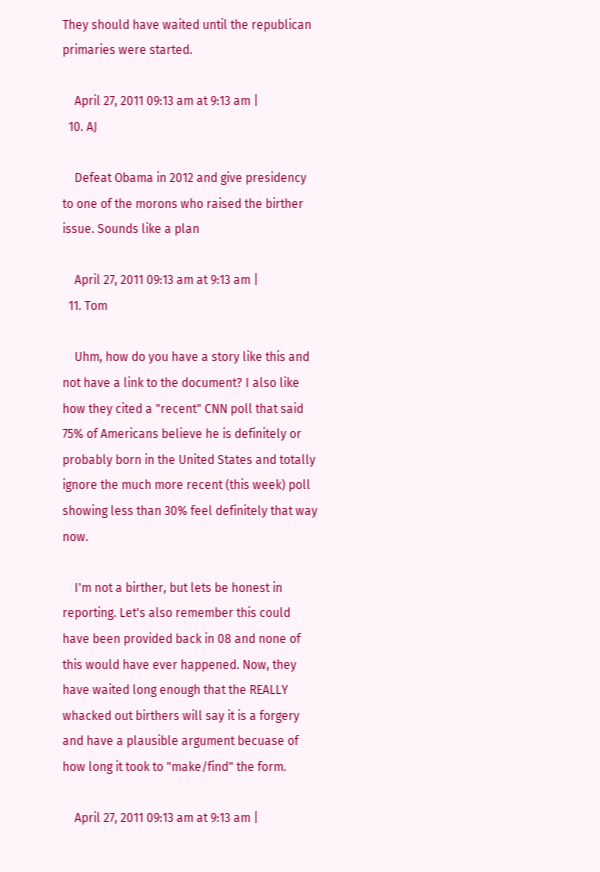They should have waited until the republican primaries were started.

    April 27, 2011 09:13 am at 9:13 am |
  10. AJ

    Defeat Obama in 2012 and give presidency to one of the morons who raised the birther issue. Sounds like a plan

    April 27, 2011 09:13 am at 9:13 am |
  11. Tom

    Uhm, how do you have a story like this and not have a link to the document? I also like how they cited a "recent" CNN poll that said 75% of Americans believe he is definitely or probably born in the United States and totally ignore the much more recent (this week) poll showing less than 30% feel definitely that way now.

    I'm not a birther, but lets be honest in reporting. Let's also remember this could have been provided back in 08 and none of this would have ever happened. Now, they have waited long enough that the REALLY whacked out birthers will say it is a forgery and have a plausible argument becuase of how long it took to "make/find" the form.

    April 27, 2011 09:13 am at 9:13 am |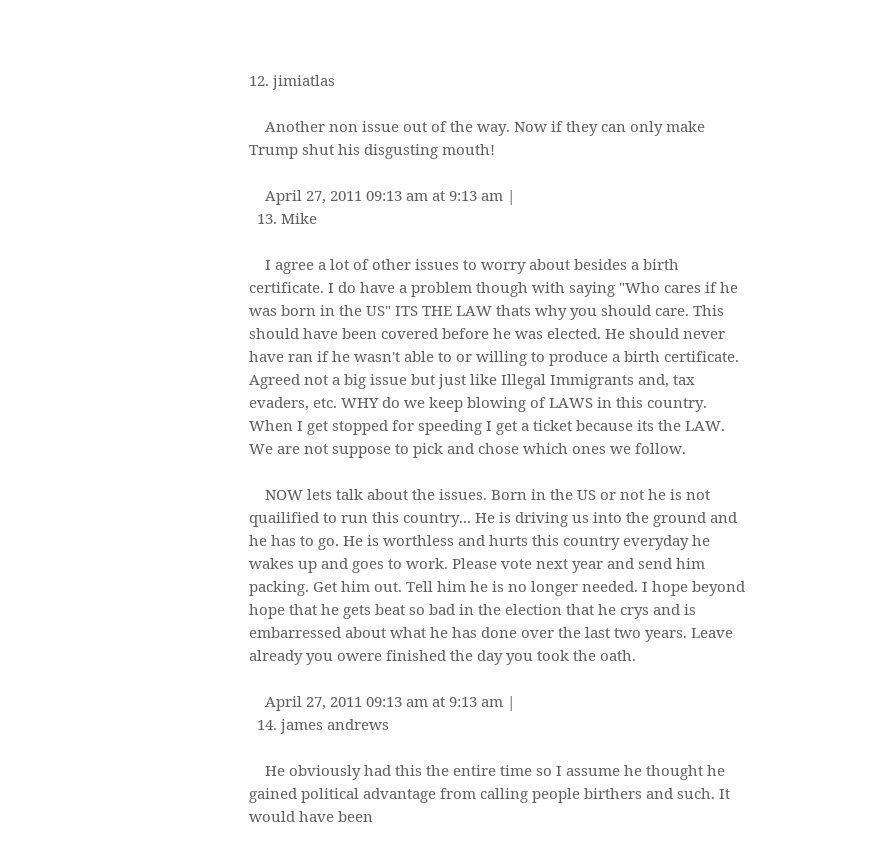12. jimiatlas

    Another non issue out of the way. Now if they can only make Trump shut his disgusting mouth!

    April 27, 2011 09:13 am at 9:13 am |
  13. Mike

    I agree a lot of other issues to worry about besides a birth certificate. I do have a problem though with saying "Who cares if he was born in the US" ITS THE LAW thats why you should care. This should have been covered before he was elected. He should never have ran if he wasn't able to or willing to produce a birth certificate. Agreed not a big issue but just like Illegal Immigrants and, tax evaders, etc. WHY do we keep blowing of LAWS in this country. When I get stopped for speeding I get a ticket because its the LAW. We are not suppose to pick and chose which ones we follow.

    NOW lets talk about the issues. Born in the US or not he is not quailified to run this country... He is driving us into the ground and he has to go. He is worthless and hurts this country everyday he wakes up and goes to work. Please vote next year and send him packing. Get him out. Tell him he is no longer needed. I hope beyond hope that he gets beat so bad in the election that he crys and is embarressed about what he has done over the last two years. Leave already you owere finished the day you took the oath.

    April 27, 2011 09:13 am at 9:13 am |
  14. james andrews

    He obviously had this the entire time so I assume he thought he gained political advantage from calling people birthers and such. It would have been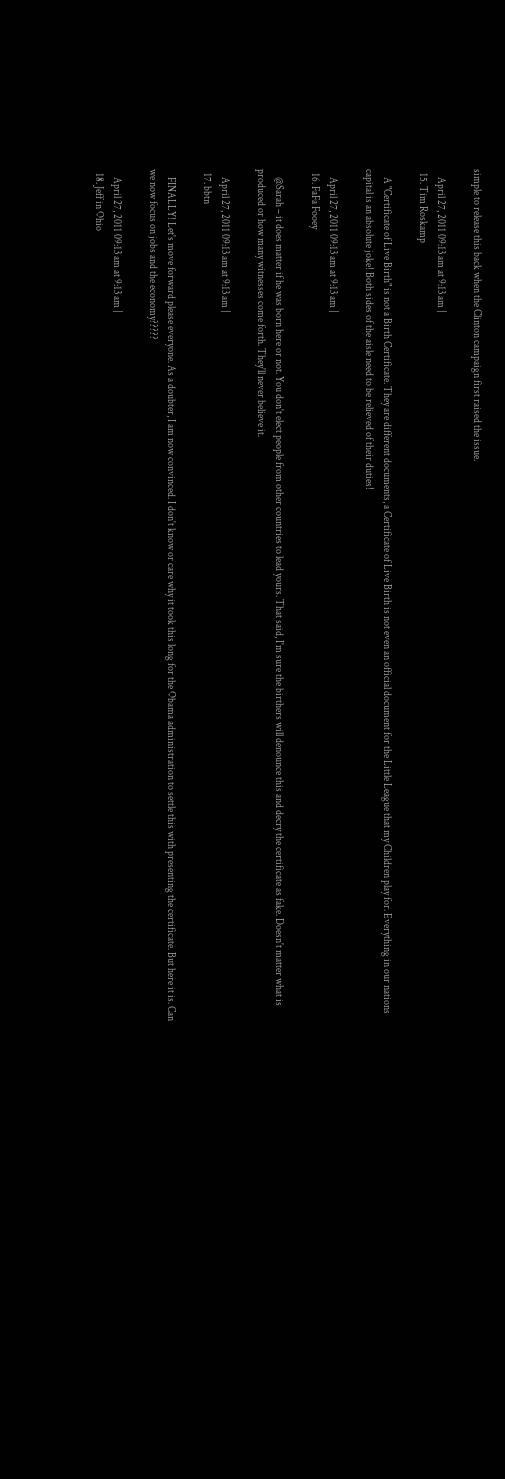simple to release this back when the Clinton campaign first raised the issue.

    April 27, 2011 09:13 am at 9:13 am |
  15. Tim Roskamp

    A "Certificate of Live Birth" is not a Birth Certificate. They are different documents, a Certificate of Live Birth is not even an official document for the Little League that my Children play for. Everything in our nations capital is an absolute joke! Both sides of the aisle need to be relieved of their duties!

    April 27, 2011 09:13 am at 9:13 am |
  16. FaFa Fooey

    @Sarah – it does matter if he was born here or not. You don't elect people from other countries to lead yours. That said, I'm sure the birthers will denounce this and decry the certificate as fake. Doesn't matter what is produced or how many witnesses come forth. They'll never believe it.

    April 27, 2011 09:13 am at 9:13 am |
  17. bbtn

    FINALLY! Let's move forward please everyone. As a doubter, I am now convinced. I don't know or care why it took this long for the Obama administration to settle this with presenting the certificate. But here it is. Can we now focus on jobs and the economy?????

    April 27, 2011 09:13 am at 9:13 am |
  18. Jeff in Ohio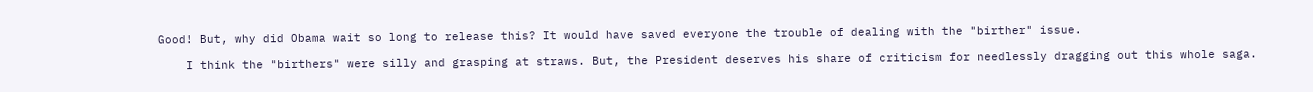Good! But, why did Obama wait so long to release this? It would have saved everyone the trouble of dealing with the "birther" issue.

    I think the "birthers" were silly and grasping at straws. But, the President deserves his share of criticism for needlessly dragging out this whole saga.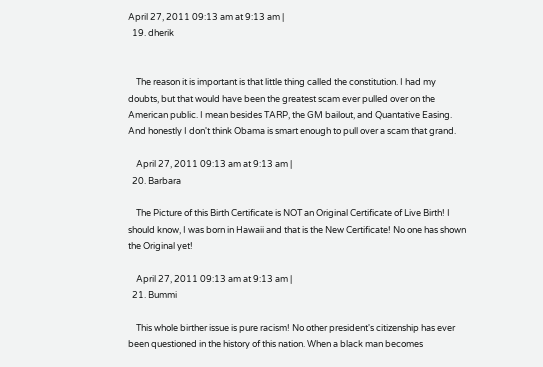April 27, 2011 09:13 am at 9:13 am |
  19. dherik


    The reason it is important is that little thing called the constitution. I had my doubts, but that would have been the greatest scam ever pulled over on the American public. I mean besides TARP, the GM bailout, and Quantative Easing. And honestly I don't think Obama is smart enough to pull over a scam that grand.

    April 27, 2011 09:13 am at 9:13 am |
  20. Barbara

    The Picture of this Birth Certificate is NOT an Original Certificate of Live Birth! I should know, I was born in Hawaii and that is the New Certificate! No one has shown the Original yet!

    April 27, 2011 09:13 am at 9:13 am |
  21. Bummi

    This whole birther issue is pure racism! No other president's citizenship has ever been questioned in the history of this nation. When a black man becomes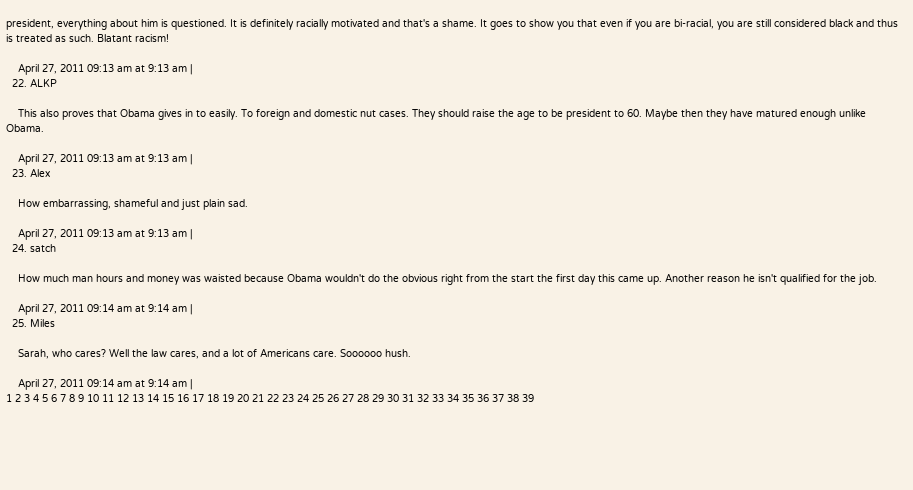president, everything about him is questioned. It is definitely racially motivated and that's a shame. It goes to show you that even if you are bi-racial, you are still considered black and thus is treated as such. Blatant racism!

    April 27, 2011 09:13 am at 9:13 am |
  22. ALKP

    This also proves that Obama gives in to easily. To foreign and domestic nut cases. They should raise the age to be president to 60. Maybe then they have matured enough unlike Obama.

    April 27, 2011 09:13 am at 9:13 am |
  23. Alex

    How embarrassing, shameful and just plain sad.

    April 27, 2011 09:13 am at 9:13 am |
  24. satch

    How much man hours and money was waisted because Obama wouldn't do the obvious right from the start the first day this came up. Another reason he isn't qualified for the job.

    April 27, 2011 09:14 am at 9:14 am |
  25. Miles

    Sarah, who cares? Well the law cares, and a lot of Americans care. Soooooo hush.

    April 27, 2011 09:14 am at 9:14 am |
1 2 3 4 5 6 7 8 9 10 11 12 13 14 15 16 17 18 19 20 21 22 23 24 25 26 27 28 29 30 31 32 33 34 35 36 37 38 39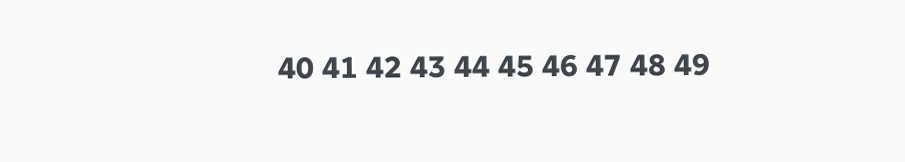40 41 42 43 44 45 46 47 48 49